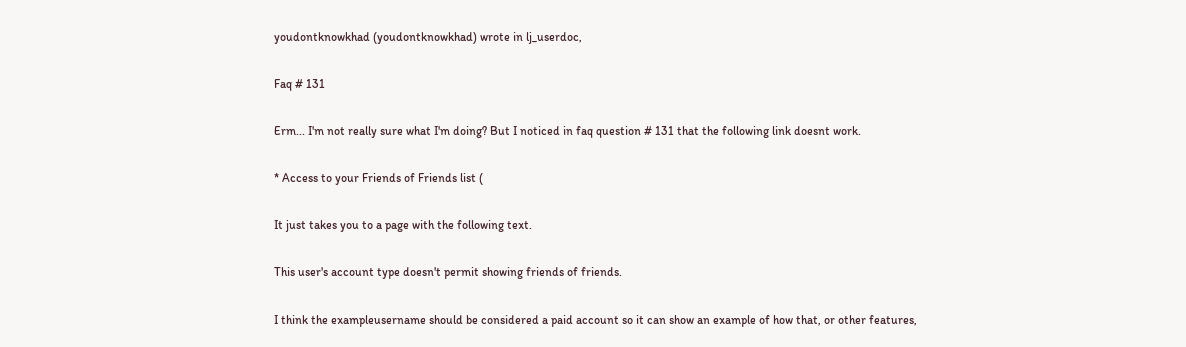youdontknowkhad (youdontknowkhad) wrote in lj_userdoc,

Faq # 131

Erm... I'm not really sure what I'm doing? But I noticed in faq question # 131 that the following link doesnt work.

* Access to your Friends of Friends list (

It just takes you to a page with the following text.

This user's account type doesn't permit showing friends of friends.

I think the exampleusername should be considered a paid account so it can show an example of how that, or other features,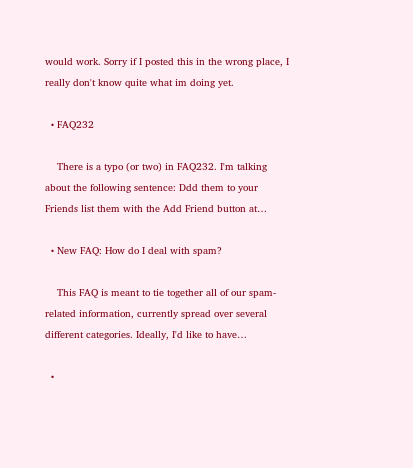would work. Sorry if I posted this in the wrong place, I really don't know quite what im doing yet.

  • FAQ232

    There is a typo (or two) in FAQ232. I'm talking about the following sentence: Ddd them to your Friends list them with the Add Friend button at…

  • New FAQ: How do I deal with spam?

    This FAQ is meant to tie together all of our spam-related information, currently spread over several different categories. Ideally, I'd like to have…

  •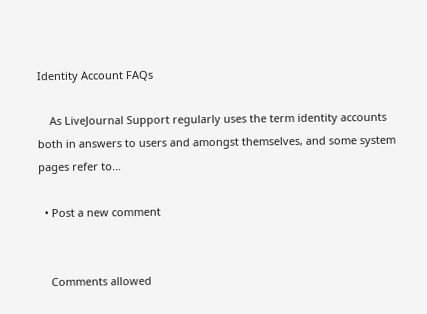Identity Account FAQs

    As LiveJournal Support regularly uses the term identity accounts both in answers to users and amongst themselves, and some system pages refer to…

  • Post a new comment


    Comments allowed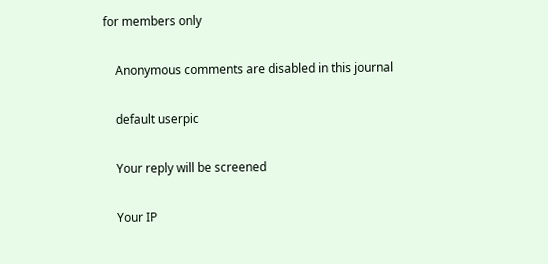for members only

    Anonymous comments are disabled in this journal

    default userpic

    Your reply will be screened

    Your IP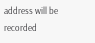address will be recorded